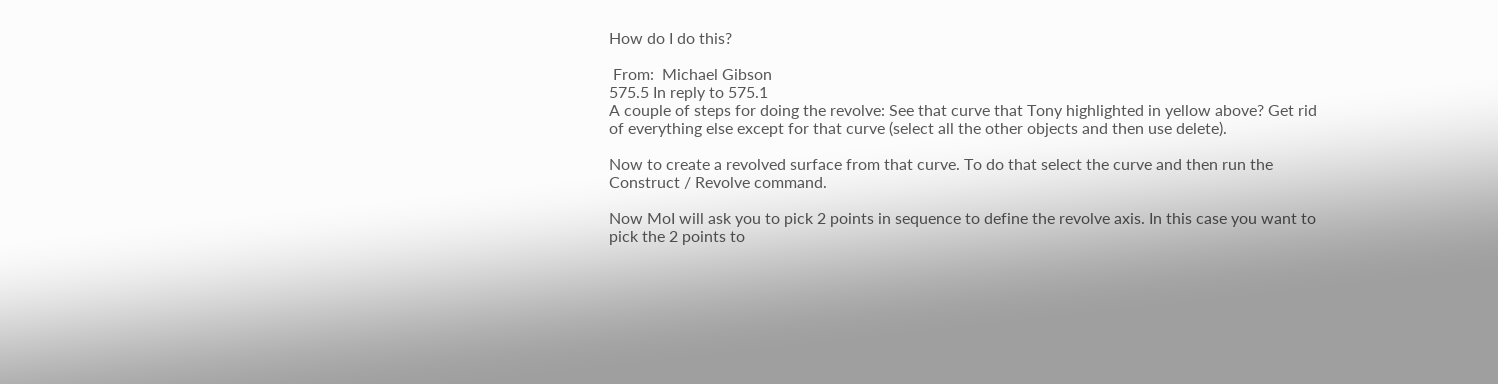How do I do this?

 From:  Michael Gibson
575.5 In reply to 575.1
A couple of steps for doing the revolve: See that curve that Tony highlighted in yellow above? Get rid of everything else except for that curve (select all the other objects and then use delete).

Now to create a revolved surface from that curve. To do that select the curve and then run the Construct / Revolve command.

Now MoI will ask you to pick 2 points in sequence to define the revolve axis. In this case you want to pick the 2 points to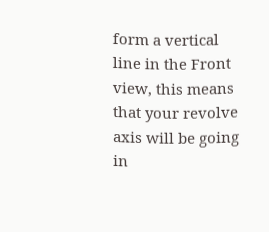form a vertical line in the Front view, this means that your revolve axis will be going in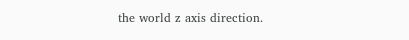the world z axis direction.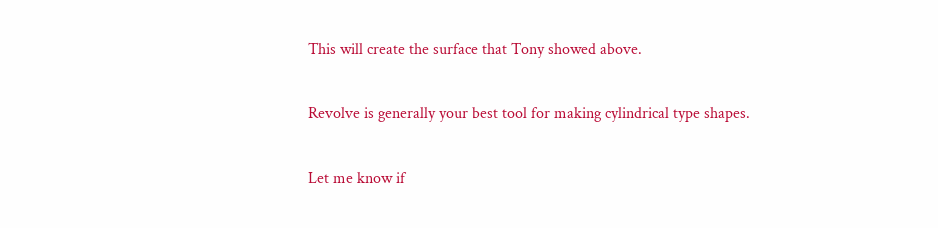This will create the surface that Tony showed above.

Revolve is generally your best tool for making cylindrical type shapes.

Let me know if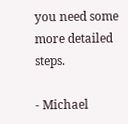you need some more detailed steps.

- Michael